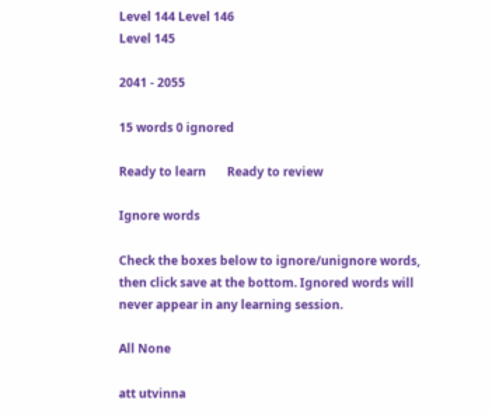Level 144 Level 146
Level 145

2041 - 2055

15 words 0 ignored

Ready to learn       Ready to review

Ignore words

Check the boxes below to ignore/unignore words, then click save at the bottom. Ignored words will never appear in any learning session.

All None

att utvinna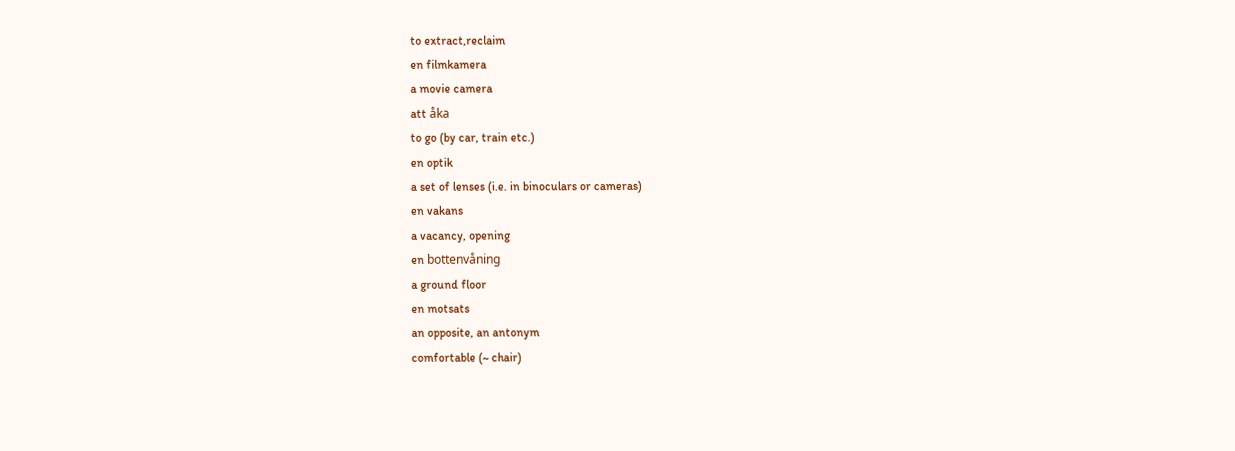to extract,reclaim
en filmkamera
a movie camera
att åka
to go (by car, train etc.)
en optik
a set of lenses (i.e. in binoculars or cameras)
en vakans
a vacancy, opening
en bottenvåning
a ground floor
en motsats
an opposite, an antonym
comfortable (~ chair)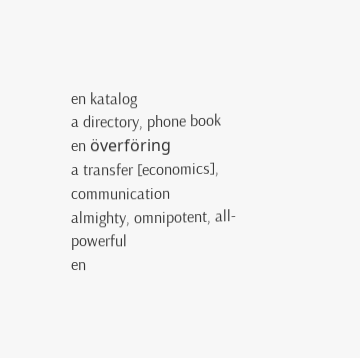en katalog
a directory, phone book
en överföring
a transfer [economics], communication
almighty, omnipotent, all-powerful
en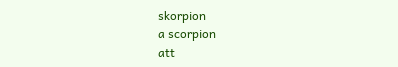skorpion
a scorpion
att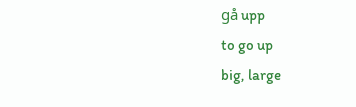gå upp
to go up
big, large